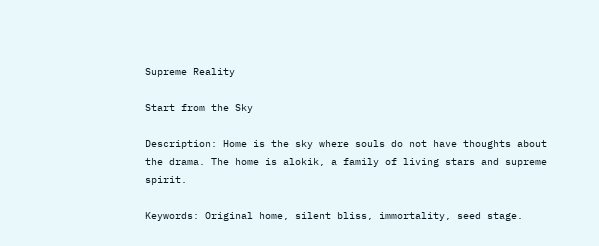Supreme Reality

Start from the Sky

Description: Home is the sky where souls do not have thoughts about the drama. The home is alokik, a family of living stars and supreme spirit.

Keywords: Original home, silent bliss, immortality, seed stage.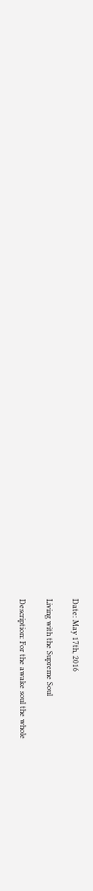Date: May 17th, 2016

Living with the Supreme Soul

Description: For the awake soul the whole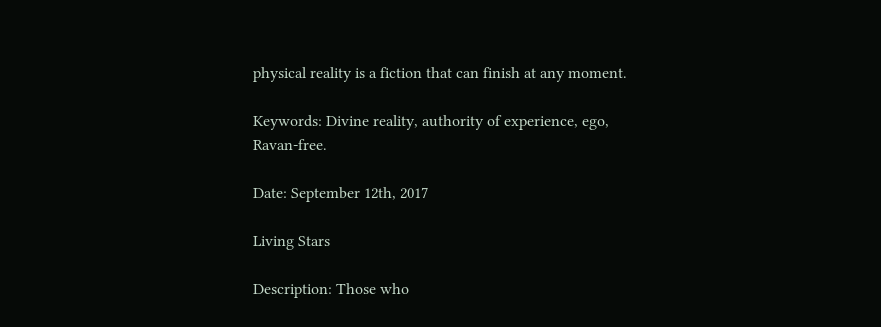physical reality is a fiction that can finish at any moment.

Keywords: Divine reality, authority of experience, ego, Ravan-free.

Date: September 12th, 2017

Living Stars

Description: Those who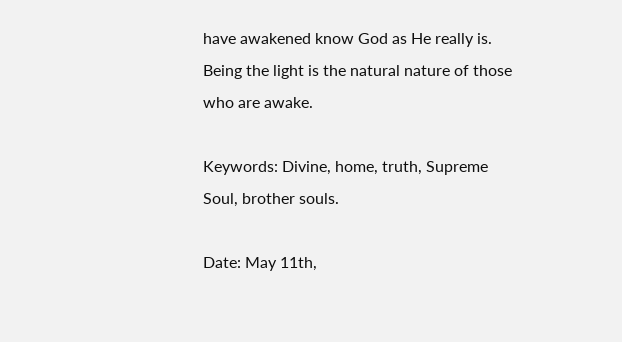have awakened know God as He really is. Being the light is the natural nature of those who are awake.

Keywords: Divine, home, truth, Supreme Soul, brother souls.

Date: May 11th,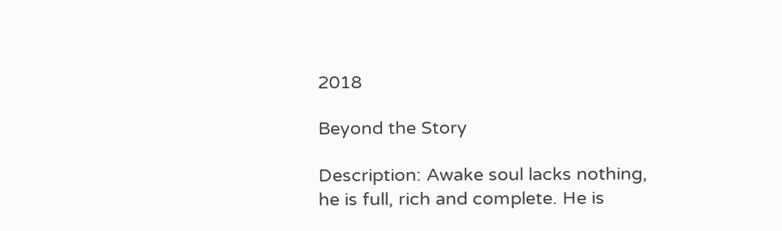2018

Beyond the Story

Description: Awake soul lacks nothing, he is full, rich and complete. He is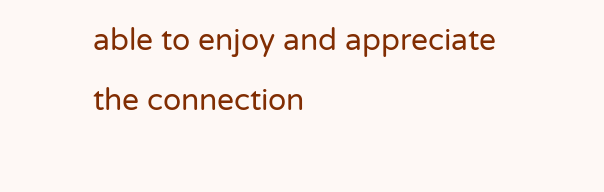able to enjoy and appreciate the connection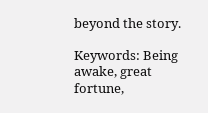beyond the story.

Keywords: Being awake, great fortune,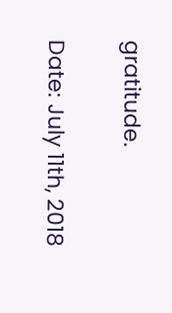gratitude.

Date: July 11th, 2018